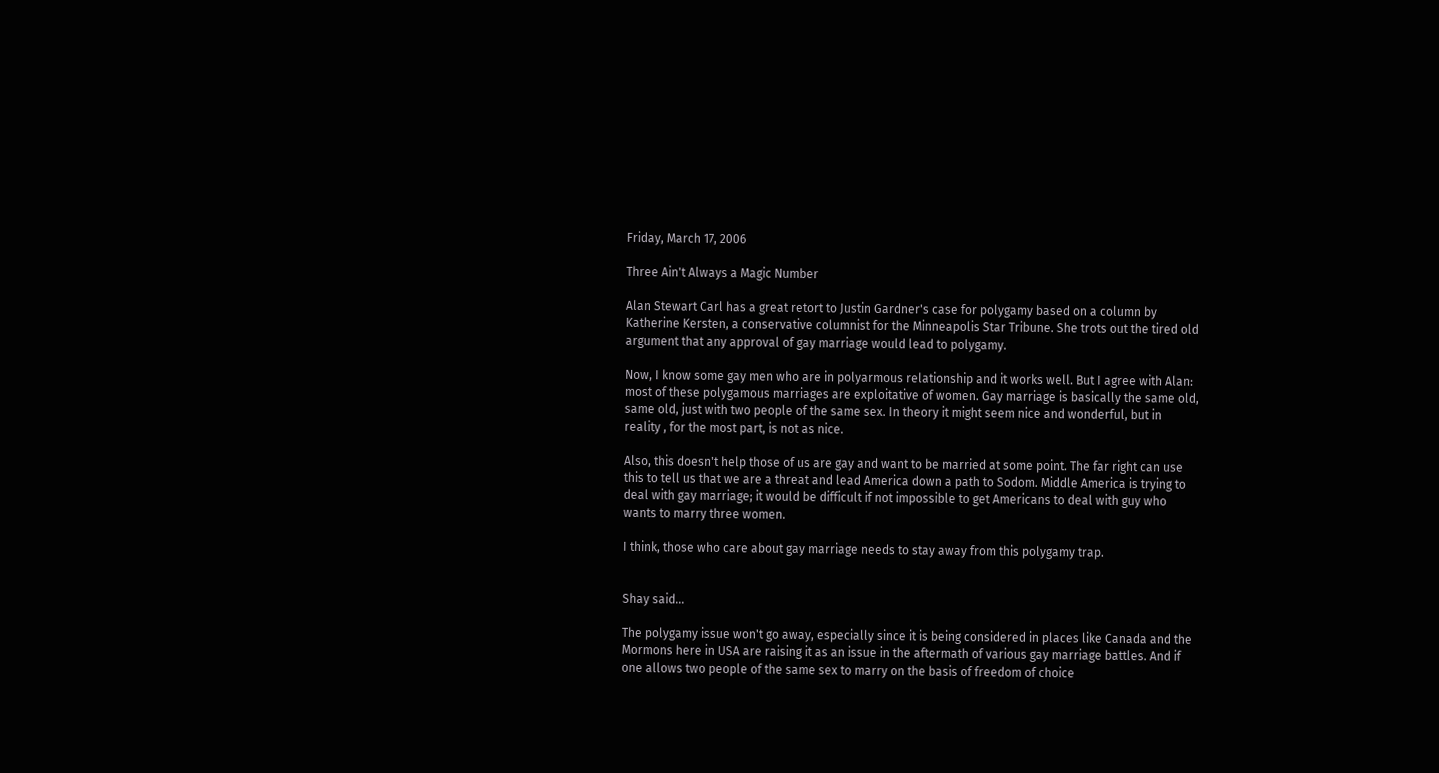Friday, March 17, 2006

Three Ain't Always a Magic Number

Alan Stewart Carl has a great retort to Justin Gardner's case for polygamy based on a column by Katherine Kersten, a conservative columnist for the Minneapolis Star Tribune. She trots out the tired old argument that any approval of gay marriage would lead to polygamy.

Now, I know some gay men who are in polyarmous relationship and it works well. But I agree with Alan: most of these polygamous marriages are exploitative of women. Gay marriage is basically the same old, same old, just with two people of the same sex. In theory it might seem nice and wonderful, but in reality , for the most part, is not as nice.

Also, this doesn't help those of us are gay and want to be married at some point. The far right can use this to tell us that we are a threat and lead America down a path to Sodom. Middle America is trying to deal with gay marriage; it would be difficult if not impossible to get Americans to deal with guy who wants to marry three women.

I think, those who care about gay marriage needs to stay away from this polygamy trap.


Shay said...

The polygamy issue won't go away, especially since it is being considered in places like Canada and the Mormons here in USA are raising it as an issue in the aftermath of various gay marriage battles. And if one allows two people of the same sex to marry on the basis of freedom of choice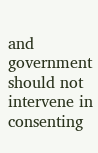and government should not intervene in consenting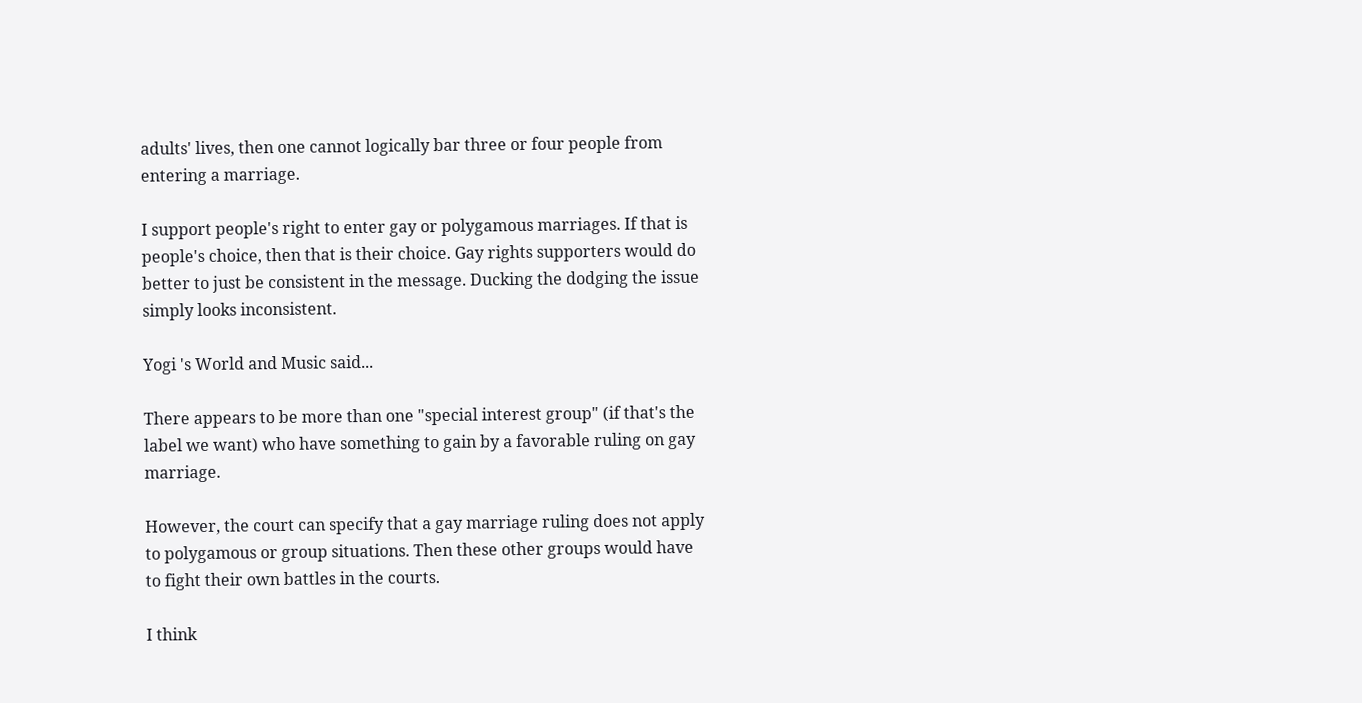adults' lives, then one cannot logically bar three or four people from entering a marriage.

I support people's right to enter gay or polygamous marriages. If that is people's choice, then that is their choice. Gay rights supporters would do better to just be consistent in the message. Ducking the dodging the issue simply looks inconsistent.

Yogi 's World and Music said...

There appears to be more than one "special interest group" (if that's the label we want) who have something to gain by a favorable ruling on gay marriage.

However, the court can specify that a gay marriage ruling does not apply to polygamous or group situations. Then these other groups would have to fight their own battles in the courts.

I think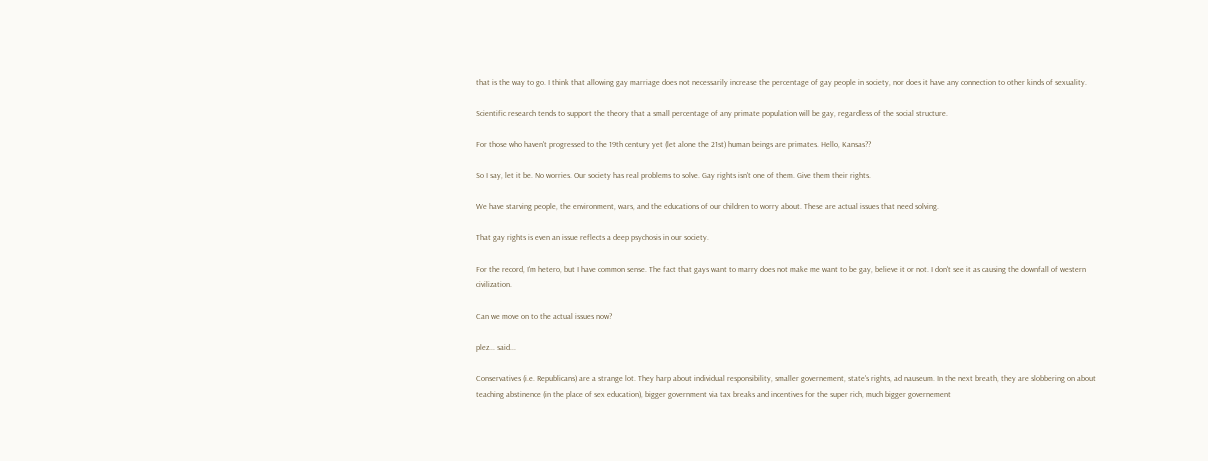that is the way to go. I think that allowing gay marriage does not necessarily increase the percentage of gay people in society, nor does it have any connection to other kinds of sexuality.

Scientific research tends to support the theory that a small percentage of any primate population will be gay, regardless of the social structure.

For those who haven't progressed to the 19th century yet (let alone the 21st) human beings are primates. Hello, Kansas??

So I say, let it be. No worries. Our society has real problems to solve. Gay rights isn't one of them. Give them their rights.

We have starving people, the environment, wars, and the educations of our children to worry about. These are actual issues that need solving.

That gay rights is even an issue reflects a deep psychosis in our society.

For the record, I'm hetero, but I have common sense. The fact that gays want to marry does not make me want to be gay, believe it or not. I don't see it as causing the downfall of western civilization.

Can we move on to the actual issues now?

plez... said...

Conservatives (i.e. Republicans) are a strange lot. They harp about individual responsibility, smaller governement, state's rights, ad nauseum. In the next breath, they are slobbering on about teaching abstinence (in the place of sex education), bigger government via tax breaks and incentives for the super rich, much bigger governement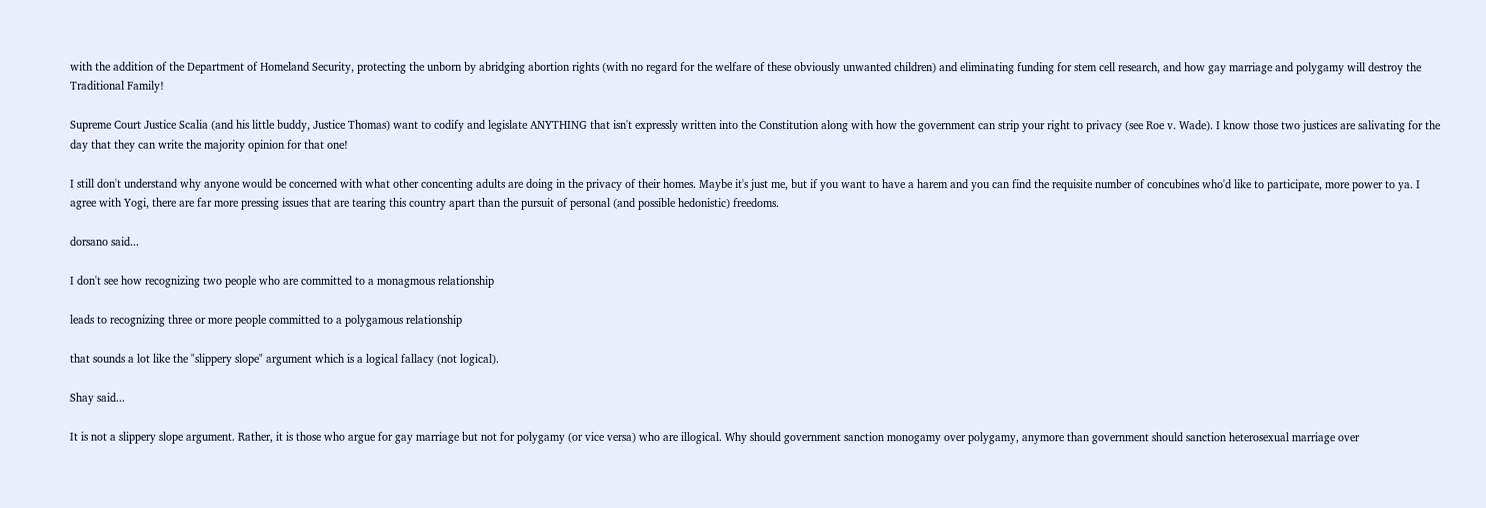with the addition of the Department of Homeland Security, protecting the unborn by abridging abortion rights (with no regard for the welfare of these obviously unwanted children) and eliminating funding for stem cell research, and how gay marriage and polygamy will destroy the Traditional Family!

Supreme Court Justice Scalia (and his little buddy, Justice Thomas) want to codify and legislate ANYTHING that isn't expressly written into the Constitution along with how the government can strip your right to privacy (see Roe v. Wade). I know those two justices are salivating for the day that they can write the majority opinion for that one!

I still don't understand why anyone would be concerned with what other concenting adults are doing in the privacy of their homes. Maybe it's just me, but if you want to have a harem and you can find the requisite number of concubines who'd like to participate, more power to ya. I agree with Yogi, there are far more pressing issues that are tearing this country apart than the pursuit of personal (and possible hedonistic) freedoms.

dorsano said...

I don't see how recognizing two people who are committed to a monagmous relationship

leads to recognizing three or more people committed to a polygamous relationship

that sounds a lot like the "slippery slope" argument which is a logical fallacy (not logical).

Shay said...

It is not a slippery slope argument. Rather, it is those who argue for gay marriage but not for polygamy (or vice versa) who are illogical. Why should government sanction monogamy over polygamy, anymore than government should sanction heterosexual marriage over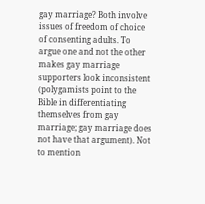gay marriage? Both involve issues of freedom of choice of consenting adults. To argue one and not the other makes gay marriage supporters look inconsistent (polygamists point to the Bible in differentiating themselves from gay marriage; gay marriage does not have that argument). Not to mention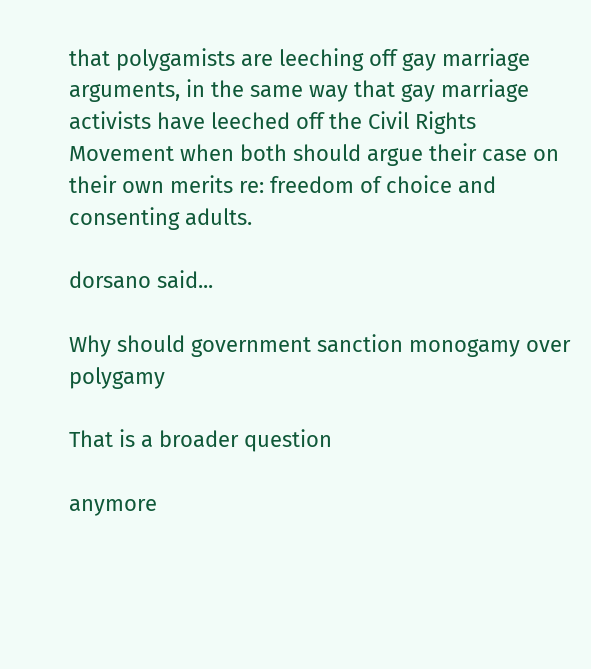that polygamists are leeching off gay marriage arguments, in the same way that gay marriage activists have leeched off the Civil Rights Movement when both should argue their case on their own merits re: freedom of choice and consenting adults.

dorsano said...

Why should government sanction monogamy over polygamy

That is a broader question

anymore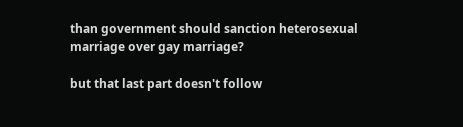than government should sanction heterosexual marriage over gay marriage?

but that last part doesn't follow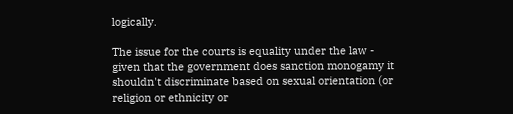logically.

The issue for the courts is equality under the law - given that the government does sanction monogamy it shouldn't discriminate based on sexual orientation (or religion or ethnicity or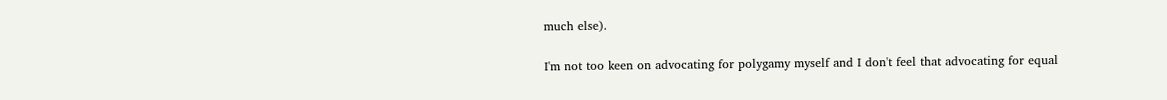much else).

I'm not too keen on advocating for polygamy myself and I don't feel that advocating for equal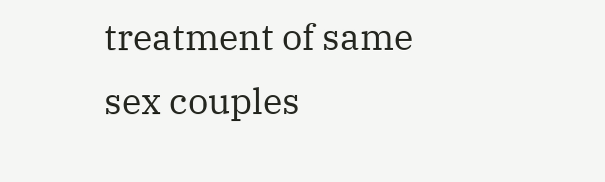treatment of same sex couples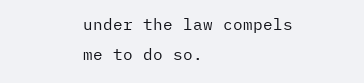under the law compels me to do so.